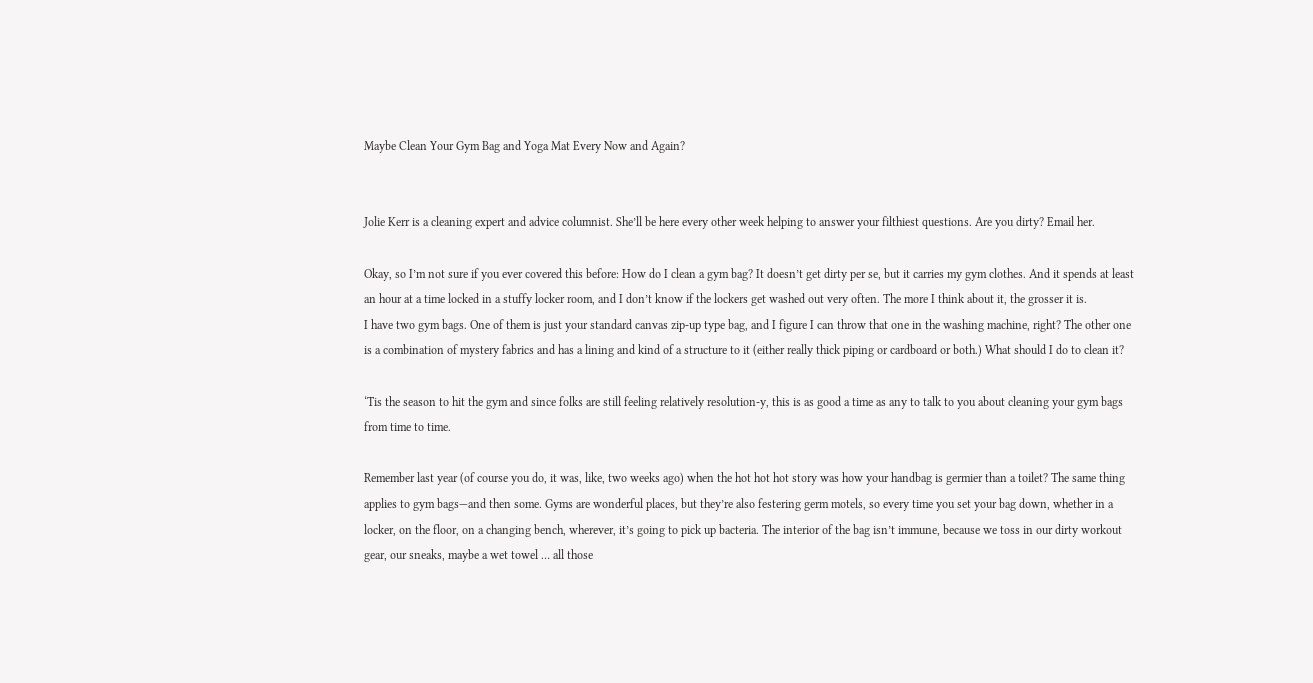Maybe Clean Your Gym Bag and Yoga Mat Every Now and Again?


Jolie Kerr is a cleaning expert and advice columnist. She’ll be here every other week helping to answer your filthiest questions. Are you dirty? Email her.

Okay, so I’m not sure if you ever covered this before: How do I clean a gym bag? It doesn’t get dirty per se, but it carries my gym clothes. And it spends at least an hour at a time locked in a stuffy locker room, and I don’t know if the lockers get washed out very often. The more I think about it, the grosser it is.
I have two gym bags. One of them is just your standard canvas zip-up type bag, and I figure I can throw that one in the washing machine, right? The other one is a combination of mystery fabrics and has a lining and kind of a structure to it (either really thick piping or cardboard or both.) What should I do to clean it?

‘Tis the season to hit the gym and since folks are still feeling relatively resolution-y, this is as good a time as any to talk to you about cleaning your gym bags from time to time.

Remember last year (of course you do, it was, like, two weeks ago) when the hot hot hot story was how your handbag is germier than a toilet? The same thing applies to gym bags—and then some. Gyms are wonderful places, but they’re also festering germ motels, so every time you set your bag down, whether in a locker, on the floor, on a changing bench, wherever, it’s going to pick up bacteria. The interior of the bag isn’t immune, because we toss in our dirty workout gear, our sneaks, maybe a wet towel … all those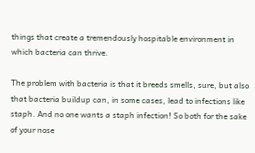things that create a tremendously hospitable environment in which bacteria can thrive.

The problem with bacteria is that it breeds smells, sure, but also that bacteria buildup can, in some cases, lead to infections like staph. And no one wants a staph infection! So both for the sake of your nose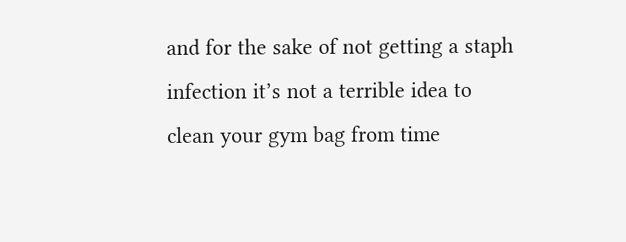and for the sake of not getting a staph infection it’s not a terrible idea to clean your gym bag from time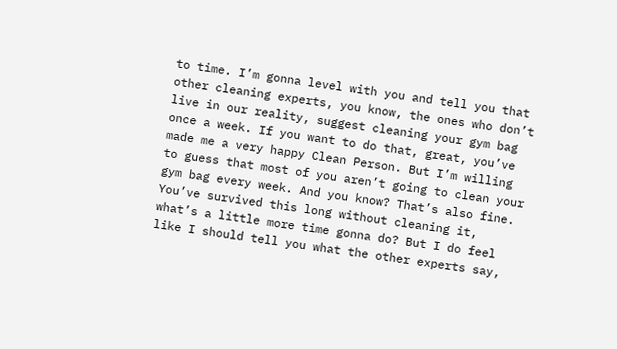to time. I’m gonna level with you and tell you that other cleaning experts, you know, the ones who don’t live in our reality, suggest cleaning your gym bag once a week. If you want to do that, great, you’ve made me a very happy Clean Person. But I’m willing to guess that most of you aren’t going to clean your gym bag every week. And you know? That’s also fine. You’ve survived this long without cleaning it, what’s a little more time gonna do? But I do feel like I should tell you what the other experts say,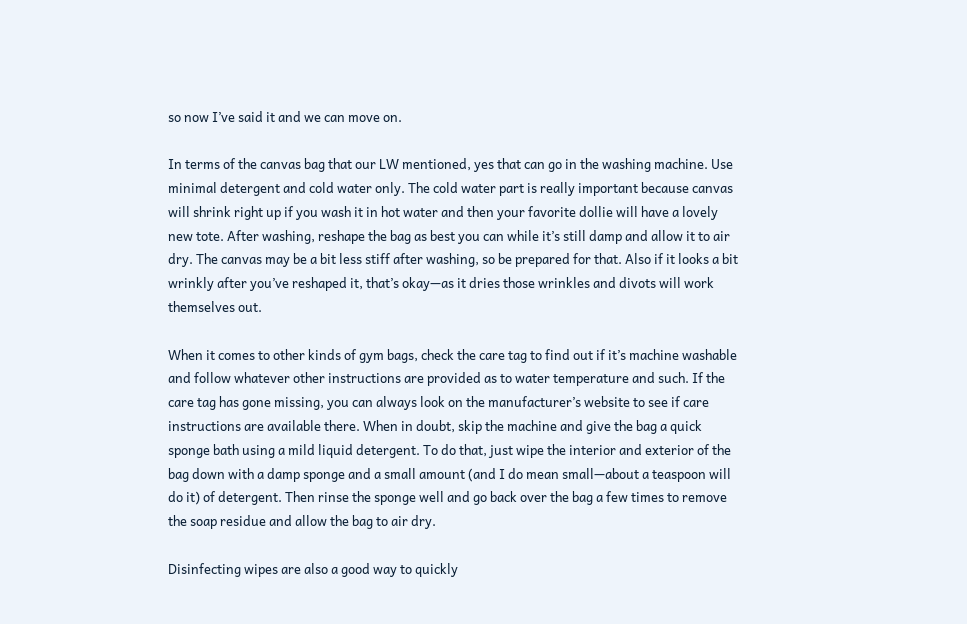so now I’ve said it and we can move on.

In terms of the canvas bag that our LW mentioned, yes that can go in the washing machine. Use minimal detergent and cold water only. The cold water part is really important because canvas will shrink right up if you wash it in hot water and then your favorite dollie will have a lovely new tote. After washing, reshape the bag as best you can while it’s still damp and allow it to air dry. The canvas may be a bit less stiff after washing, so be prepared for that. Also if it looks a bit wrinkly after you’ve reshaped it, that’s okay—as it dries those wrinkles and divots will work themselves out.

When it comes to other kinds of gym bags, check the care tag to find out if it’s machine washable and follow whatever other instructions are provided as to water temperature and such. If the care tag has gone missing, you can always look on the manufacturer’s website to see if care instructions are available there. When in doubt, skip the machine and give the bag a quick sponge bath using a mild liquid detergent. To do that, just wipe the interior and exterior of the bag down with a damp sponge and a small amount (and I do mean small—about a teaspoon will do it) of detergent. Then rinse the sponge well and go back over the bag a few times to remove the soap residue and allow the bag to air dry.

Disinfecting wipes are also a good way to quickly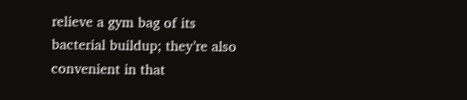relieve a gym bag of its bacterial buildup; they’re also convenient in that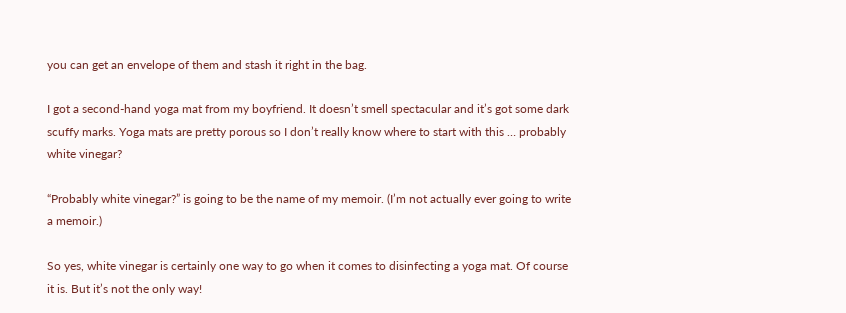you can get an envelope of them and stash it right in the bag.

I got a second-hand yoga mat from my boyfriend. It doesn’t smell spectacular and it’s got some dark scuffy marks. Yoga mats are pretty porous so I don’t really know where to start with this … probably white vinegar?

“Probably white vinegar?” is going to be the name of my memoir. (I’m not actually ever going to write a memoir.)

So yes, white vinegar is certainly one way to go when it comes to disinfecting a yoga mat. Of course it is. But it’s not the only way!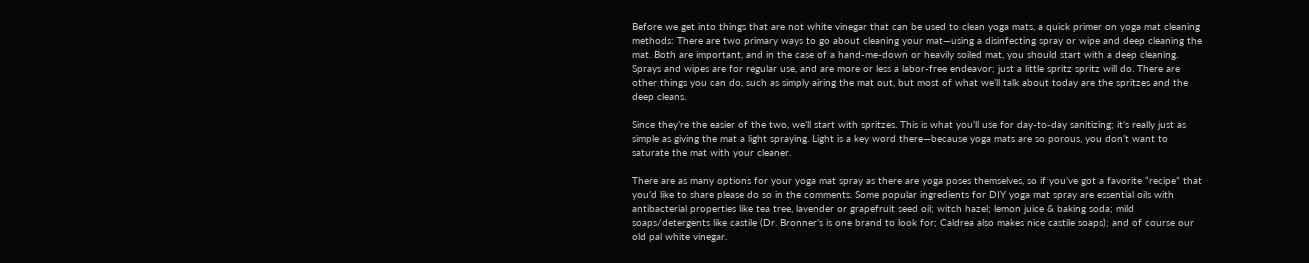Before we get into things that are not white vinegar that can be used to clean yoga mats, a quick primer on yoga mat cleaning methods: There are two primary ways to go about cleaning your mat—using a disinfecting spray or wipe and deep cleaning the mat. Both are important, and in the case of a hand-me-down or heavily soiled mat, you should start with a deep cleaning. Sprays and wipes are for regular use, and are more or less a labor-free endeavor; just a little spritz spritz will do. There are other things you can do, such as simply airing the mat out, but most of what we’ll talk about today are the spritzes and the deep cleans.

Since they’re the easier of the two, we’ll start with spritzes. This is what you’ll use for day-to-day sanitizing; it’s really just as simple as giving the mat a light spraying. Light is a key word there—because yoga mats are so porous, you don’t want to saturate the mat with your cleaner.

There are as many options for your yoga mat spray as there are yoga poses themselves, so if you’ve got a favorite “recipe” that you’d like to share please do so in the comments. Some popular ingredients for DIY yoga mat spray are essential oils with antibacterial properties like tea tree, lavender or grapefruit seed oil; witch hazel; lemon juice & baking soda; mild soaps/detergents like castile (Dr. Bronner’s is one brand to look for; Caldrea also makes nice castile soaps); and of course our old pal white vinegar.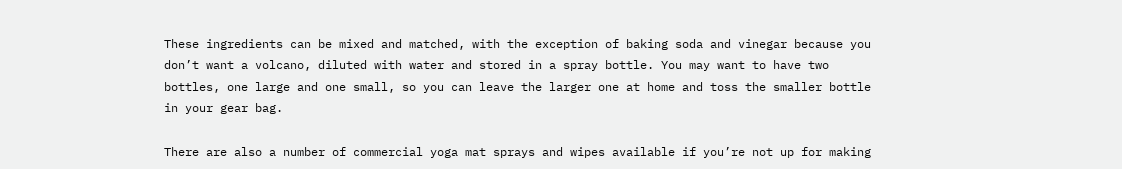These ingredients can be mixed and matched, with the exception of baking soda and vinegar because you don’t want a volcano, diluted with water and stored in a spray bottle. You may want to have two bottles, one large and one small, so you can leave the larger one at home and toss the smaller bottle in your gear bag.

There are also a number of commercial yoga mat sprays and wipes available if you’re not up for making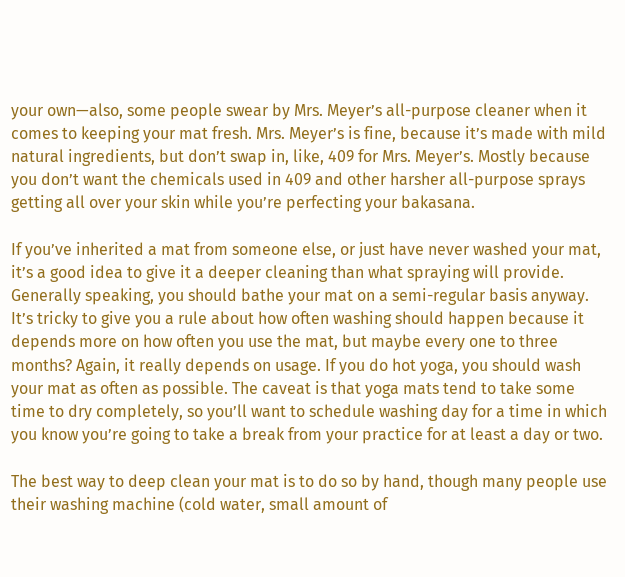your own—also, some people swear by Mrs. Meyer’s all-purpose cleaner when it comes to keeping your mat fresh. Mrs. Meyer’s is fine, because it’s made with mild natural ingredients, but don’t swap in, like, 409 for Mrs. Meyer’s. Mostly because you don’t want the chemicals used in 409 and other harsher all-purpose sprays getting all over your skin while you’re perfecting your bakasana.

If you’ve inherited a mat from someone else, or just have never washed your mat, it’s a good idea to give it a deeper cleaning than what spraying will provide. Generally speaking, you should bathe your mat on a semi-regular basis anyway. It’s tricky to give you a rule about how often washing should happen because it depends more on how often you use the mat, but maybe every one to three months? Again, it really depends on usage. If you do hot yoga, you should wash your mat as often as possible. The caveat is that yoga mats tend to take some time to dry completely, so you’ll want to schedule washing day for a time in which you know you’re going to take a break from your practice for at least a day or two.

The best way to deep clean your mat is to do so by hand, though many people use their washing machine (cold water, small amount of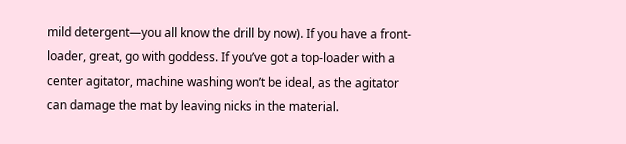mild detergent—you all know the drill by now). If you have a front-loader, great, go with goddess. If you’ve got a top-loader with a center agitator, machine washing won’t be ideal, as the agitator can damage the mat by leaving nicks in the material.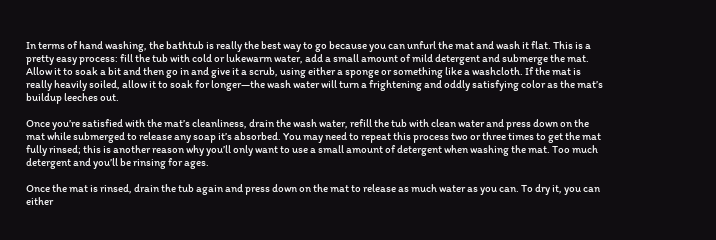In terms of hand washing, the bathtub is really the best way to go because you can unfurl the mat and wash it flat. This is a pretty easy process: fill the tub with cold or lukewarm water, add a small amount of mild detergent and submerge the mat. Allow it to soak a bit and then go in and give it a scrub, using either a sponge or something like a washcloth. If the mat is really heavily soiled, allow it to soak for longer—the wash water will turn a frightening and oddly satisfying color as the mat’s buildup leeches out.

Once you’re satisfied with the mat’s cleanliness, drain the wash water, refill the tub with clean water and press down on the mat while submerged to release any soap it’s absorbed. You may need to repeat this process two or three times to get the mat fully rinsed; this is another reason why you’ll only want to use a small amount of detergent when washing the mat. Too much detergent and you’ll be rinsing for ages.

Once the mat is rinsed, drain the tub again and press down on the mat to release as much water as you can. To dry it, you can either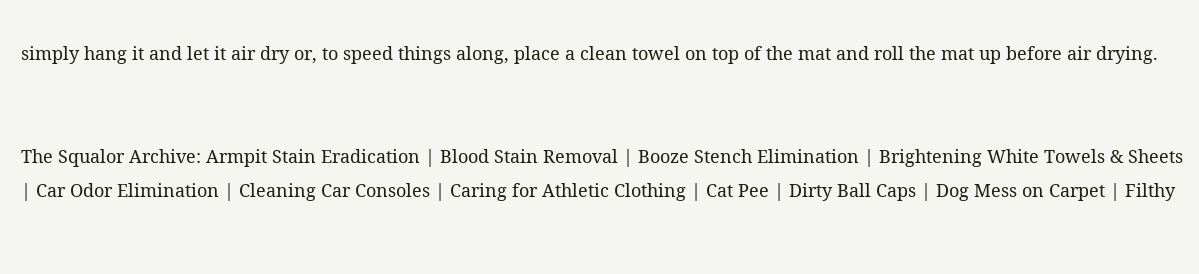simply hang it and let it air dry or, to speed things along, place a clean towel on top of the mat and roll the mat up before air drying.


The Squalor Archive: Armpit Stain Eradication | Blood Stain Removal | Booze Stench Elimination | Brightening White Towels & Sheets | Car Odor Elimination | Cleaning Car Consoles | Caring for Athletic Clothing | Cat Pee | Dirty Ball Caps | Dog Mess on Carpet | Filthy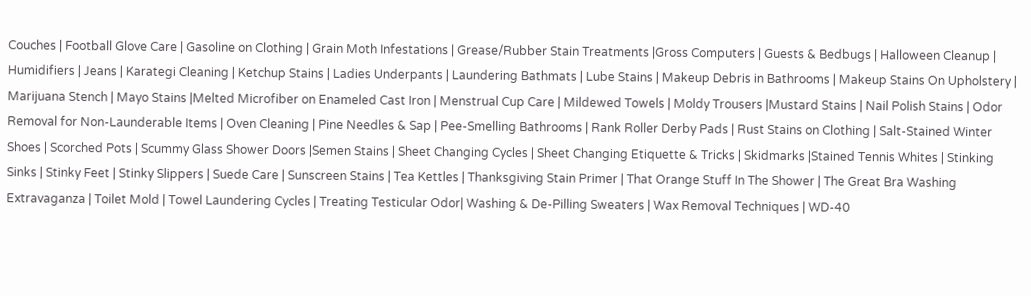Couches | Football Glove Care | Gasoline on Clothing | Grain Moth Infestations | Grease/Rubber Stain Treatments |Gross Computers | Guests & Bedbugs | Halloween Cleanup | Humidifiers | Jeans | Karategi Cleaning | Ketchup Stains | Ladies Underpants | Laundering Bathmats | Lube Stains | Makeup Debris in Bathrooms | Makeup Stains On Upholstery | Marijuana Stench | Mayo Stains |Melted Microfiber on Enameled Cast Iron | Menstrual Cup Care | Mildewed Towels | Moldy Trousers |Mustard Stains | Nail Polish Stains | Odor Removal for Non-Launderable Items | Oven Cleaning | Pine Needles & Sap | Pee-Smelling Bathrooms | Rank Roller Derby Pads | Rust Stains on Clothing | Salt-Stained Winter Shoes | Scorched Pots | Scummy Glass Shower Doors |Semen Stains | Sheet Changing Cycles | Sheet Changing Etiquette & Tricks | Skidmarks |Stained Tennis Whites | Stinking Sinks | Stinky Feet | Stinky Slippers | Suede Care | Sunscreen Stains | Tea Kettles | Thanksgiving Stain Primer | That Orange Stuff In The Shower | The Great Bra Washing Extravaganza | Toilet Mold | Towel Laundering Cycles | Treating Testicular Odor| Washing & De-Pilling Sweaters | Wax Removal Techniques | WD-40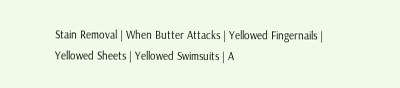Stain Removal | When Butter Attacks | Yellowed Fingernails | Yellowed Sheets | Yellowed Swimsuits | A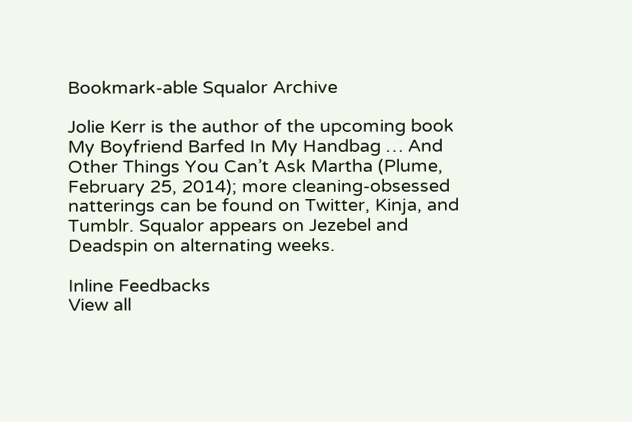Bookmark-able Squalor Archive

Jolie Kerr is the author of the upcoming book My Boyfriend Barfed In My Handbag … And Other Things You Can’t Ask Martha (Plume, February 25, 2014); more cleaning-obsessed natterings can be found on Twitter, Kinja, and Tumblr. Squalor appears on Jezebel and Deadspin on alternating weeks.

Inline Feedbacks
View all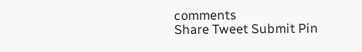comments
Share Tweet Submit Pin